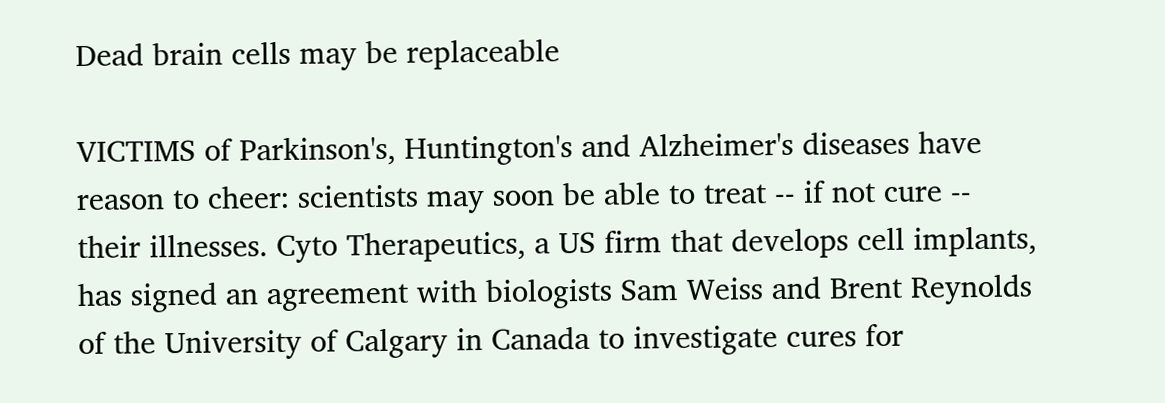Dead brain cells may be replaceable

VICTIMS of Parkinson's, Huntington's and Alzheimer's diseases have reason to cheer: scientists may soon be able to treat -- if not cure -- their illnesses. Cyto Therapeutics, a US firm that develops cell implants, has signed an agreement with biologists Sam Weiss and Brent Reynolds of the University of Calgary in Canada to investigate cures for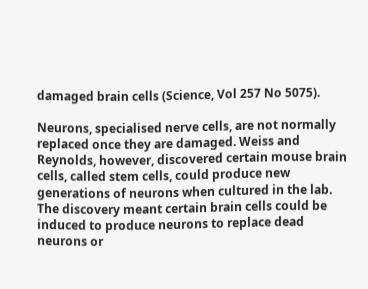damaged brain cells (Science, Vol 257 No 5075).

Neurons, specialised nerve cells, are not normally replaced once they are damaged. Weiss and Reynolds, however, discovered certain mouse brain cells, called stem cells, could produce new generations of neurons when cultured in the lab. The discovery meant certain brain cells could be induced to produce neurons to replace dead neurons or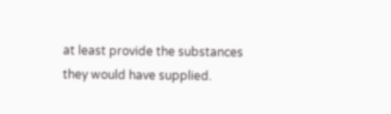at least provide the substances they would have supplied.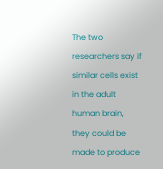The two researchers say if similar cells exist in the adult human brain, they could be made to produce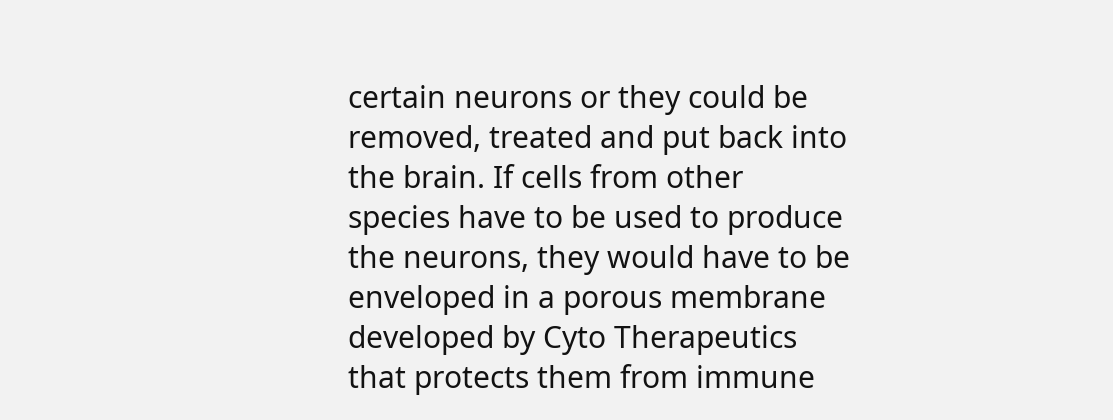certain neurons or they could be removed, treated and put back into the brain. If cells from other species have to be used to produce the neurons, they would have to be enveloped in a porous membrane developed by Cyto Therapeutics that protects them from immune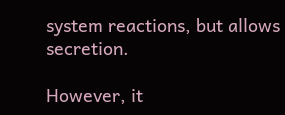system reactions, but allows secretion.

However, it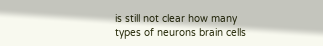is still not clear how many types of neurons brain cells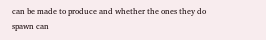can be made to produce and whether the ones they do spawn can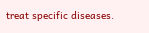treat specific diseases.